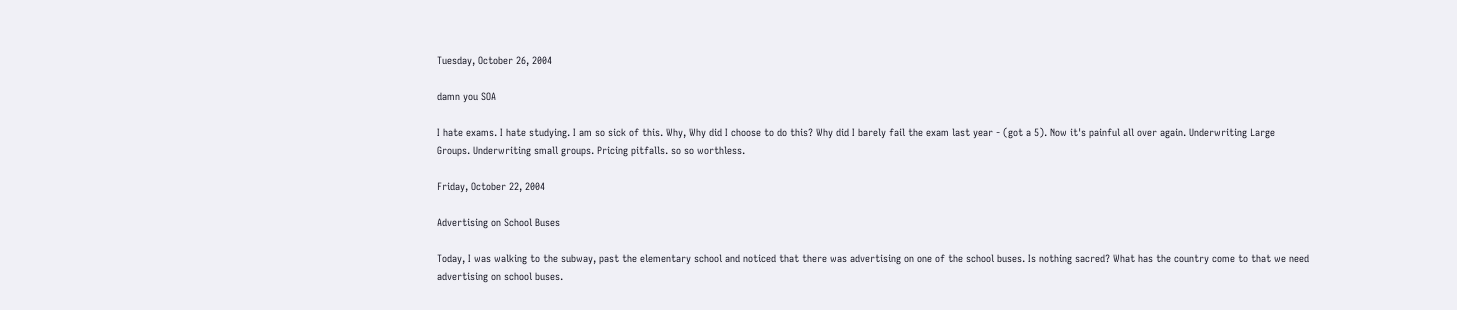Tuesday, October 26, 2004

damn you SOA

I hate exams. I hate studying. I am so sick of this. Why, Why did I choose to do this? Why did I barely fail the exam last year - (got a 5). Now it's painful all over again. Underwriting Large Groups. Underwriting small groups. Pricing pitfalls. so so worthless.

Friday, October 22, 2004

Advertising on School Buses

Today, I was walking to the subway, past the elementary school and noticed that there was advertising on one of the school buses. Is nothing sacred? What has the country come to that we need advertising on school buses.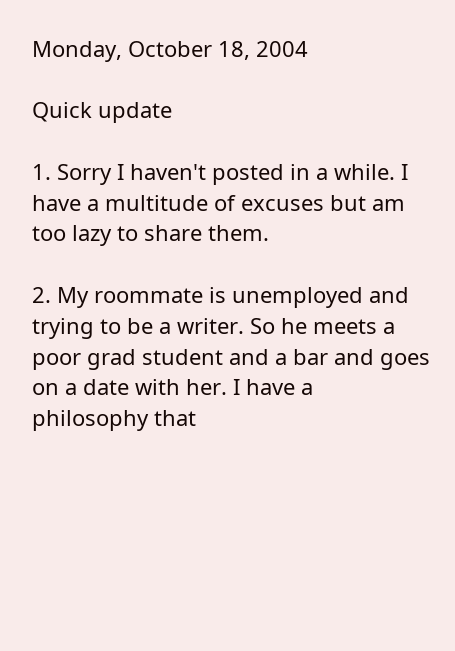Monday, October 18, 2004

Quick update

1. Sorry I haven't posted in a while. I have a multitude of excuses but am too lazy to share them.

2. My roommate is unemployed and trying to be a writer. So he meets a poor grad student and a bar and goes on a date with her. I have a philosophy that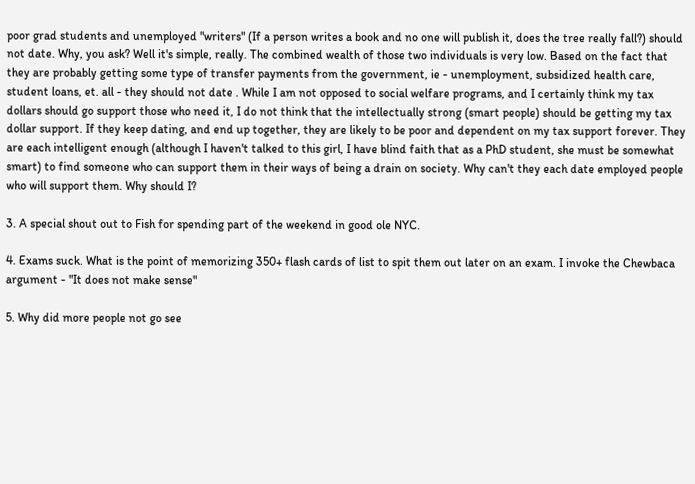poor grad students and unemployed "writers" (If a person writes a book and no one will publish it, does the tree really fall?) should not date. Why, you ask? Well it's simple, really. The combined wealth of those two individuals is very low. Based on the fact that they are probably getting some type of transfer payments from the government, ie - unemployment, subsidized health care, student loans, et. all - they should not date . While I am not opposed to social welfare programs, and I certainly think my tax dollars should go support those who need it, I do not think that the intellectually strong (smart people) should be getting my tax dollar support. If they keep dating, and end up together, they are likely to be poor and dependent on my tax support forever. They are each intelligent enough (although I haven't talked to this girl, I have blind faith that as a PhD student, she must be somewhat smart) to find someone who can support them in their ways of being a drain on society. Why can't they each date employed people who will support them. Why should I?

3. A special shout out to Fish for spending part of the weekend in good ole NYC.

4. Exams suck. What is the point of memorizing 350+ flash cards of list to spit them out later on an exam. I invoke the Chewbaca argument - "It does not make sense"

5. Why did more people not go see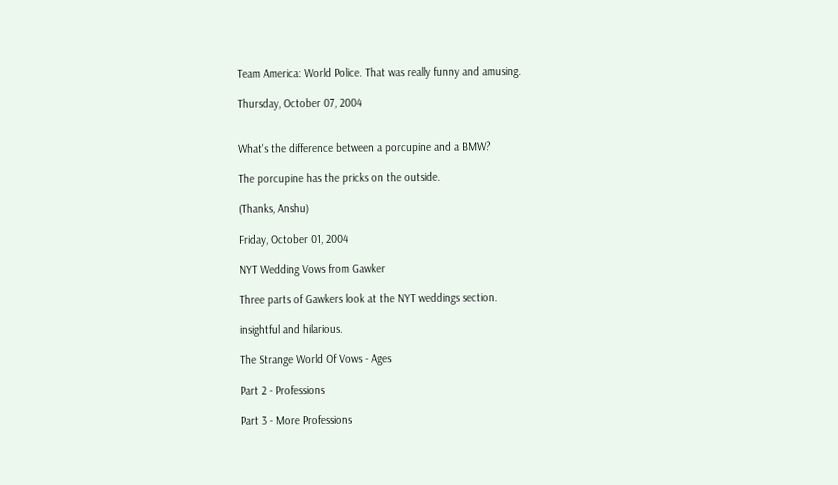Team America: World Police. That was really funny and amusing.

Thursday, October 07, 2004


What's the difference between a porcupine and a BMW?

The porcupine has the pricks on the outside.

(Thanks, Anshu)

Friday, October 01, 2004

NYT Wedding Vows from Gawker

Three parts of Gawkers look at the NYT weddings section.

insightful and hilarious.

The Strange World Of Vows - Ages

Part 2 - Professions

Part 3 - More Professions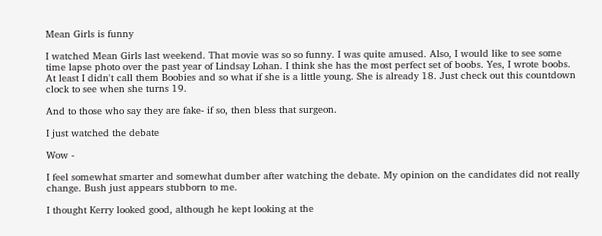Mean Girls is funny

I watched Mean Girls last weekend. That movie was so so funny. I was quite amused. Also, I would like to see some time lapse photo over the past year of Lindsay Lohan. I think she has the most perfect set of boobs. Yes, I wrote boobs. At least I didn't call them Boobies and so what if she is a little young. She is already 18. Just check out this countdown clock to see when she turns 19.

And to those who say they are fake- if so, then bless that surgeon.

I just watched the debate

Wow -

I feel somewhat smarter and somewhat dumber after watching the debate. My opinion on the candidates did not really change. Bush just appears stubborn to me.

I thought Kerry looked good, although he kept looking at the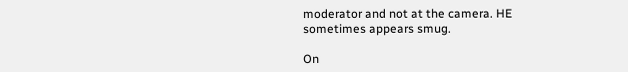moderator and not at the camera. HE sometimes appears smug.

On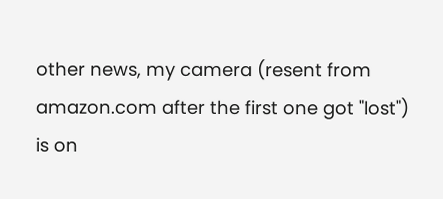other news, my camera (resent from amazon.com after the first one got "lost") is on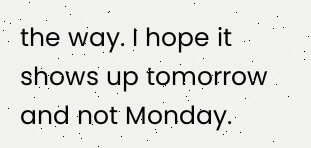the way. I hope it shows up tomorrow and not Monday.